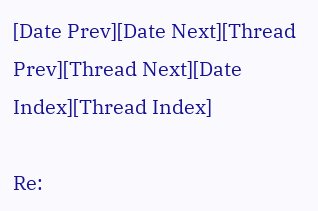[Date Prev][Date Next][Thread Prev][Thread Next][Date Index][Thread Index]

Re: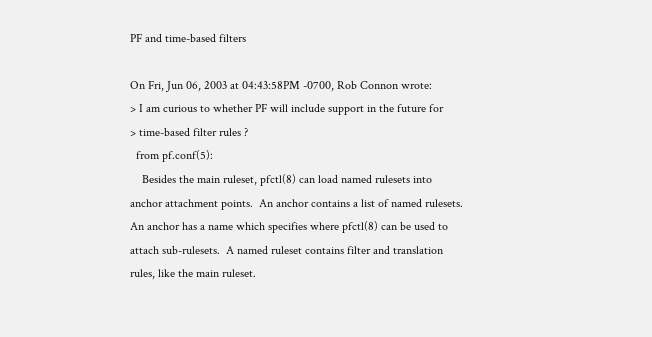PF and time-based filters

On Fri, Jun 06, 2003 at 04:43:58PM -0700, Rob Connon wrote:
> I am curious to whether PF will include support in the future for
> time-based filter rules ?
  from pf.conf(5):
    Besides the main ruleset, pfctl(8) can load named rulesets into
anchor attachment points.  An anchor contains a list of named rulesets.
An anchor has a name which specifies where pfctl(8) can be used to
attach sub-rulesets.  A named ruleset contains filter and translation
rules, like the main ruleset.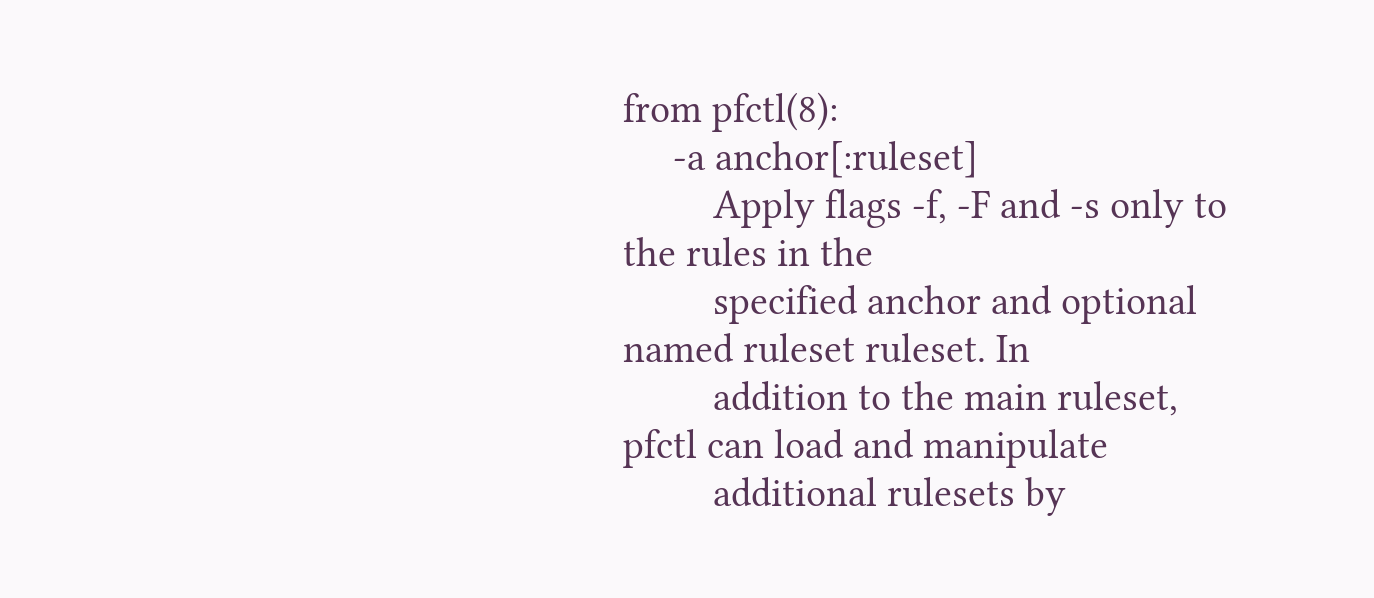from pfctl(8):
     -a anchor[:ruleset]
         Apply flags -f, -F and -s only to the rules in the
         specified anchor and optional named ruleset ruleset. In
         addition to the main ruleset, pfctl can load and manipulate
         additional rulesets by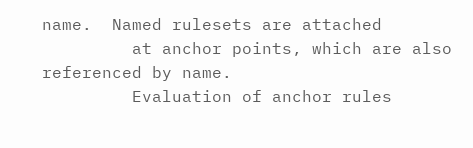name.  Named rulesets are attached
         at anchor points, which are also referenced by name.
         Evaluation of anchor rules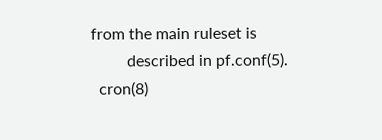from the main ruleset is
         described in pf.conf(5).
  cron(8)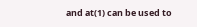and at(1) can be used to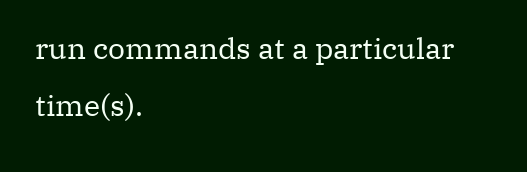run commands at a particular time(s).